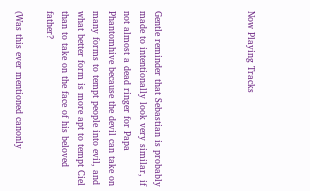Now Playing Tracks





Gentle reminder that Sebastian is probably made to intentionally look very similar, if not almost a dead ringer for Papa Phantomhive because the devil can take on many forms to tempt people into evil, and what better form is more apt to tempt Ciel than to take on the face of his beloved father?

(Was this ever mentioned canonly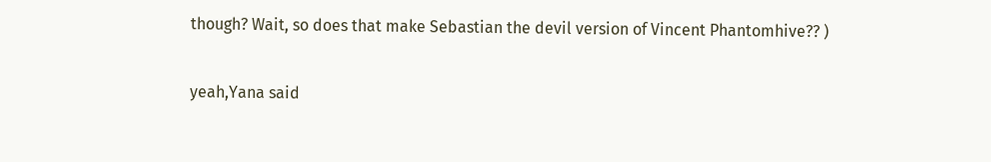though? Wait, so does that make Sebastian the devil version of Vincent Phantomhive?? )

yeah,Yana said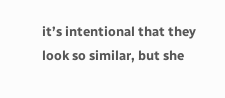it’s intentional that they look so similar, but she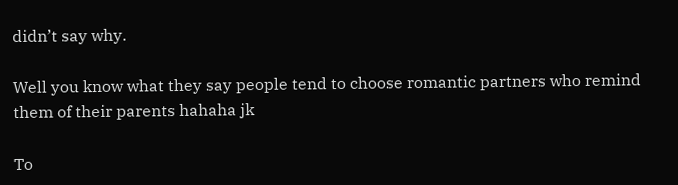didn’t say why.

Well you know what they say people tend to choose romantic partners who remind them of their parents hahaha jk

To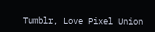Tumblr, Love Pixel Union